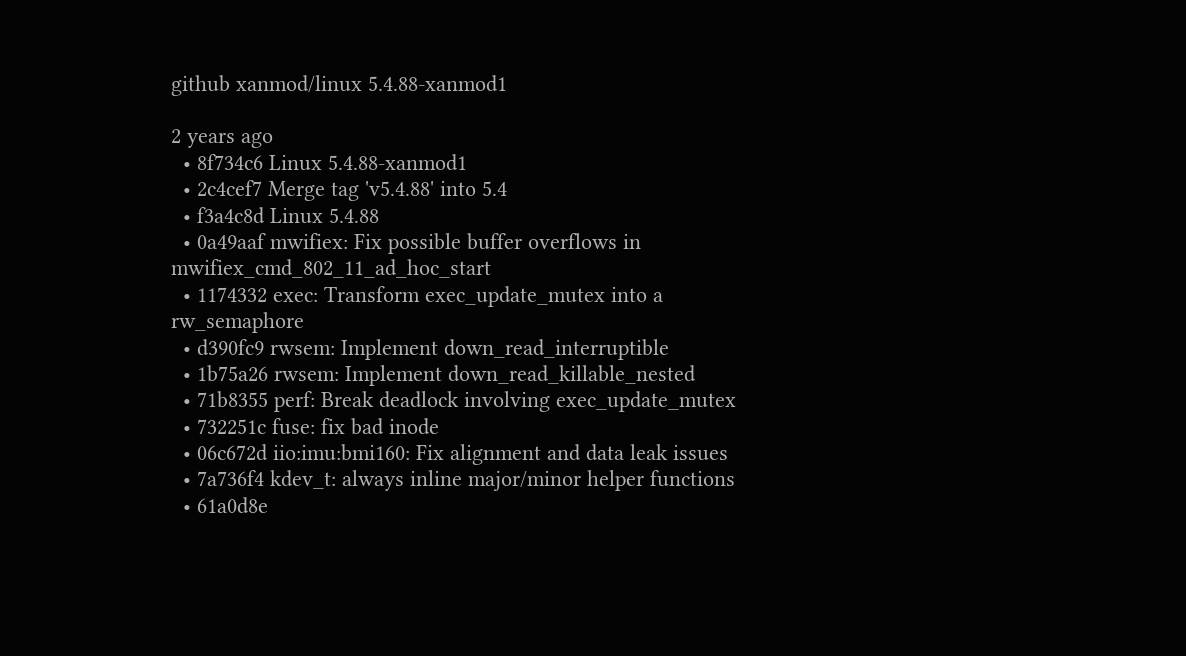github xanmod/linux 5.4.88-xanmod1

2 years ago
  • 8f734c6 Linux 5.4.88-xanmod1
  • 2c4cef7 Merge tag 'v5.4.88' into 5.4
  • f3a4c8d Linux 5.4.88
  • 0a49aaf mwifiex: Fix possible buffer overflows in mwifiex_cmd_802_11_ad_hoc_start
  • 1174332 exec: Transform exec_update_mutex into a rw_semaphore
  • d390fc9 rwsem: Implement down_read_interruptible
  • 1b75a26 rwsem: Implement down_read_killable_nested
  • 71b8355 perf: Break deadlock involving exec_update_mutex
  • 732251c fuse: fix bad inode
  • 06c672d iio:imu:bmi160: Fix alignment and data leak issues
  • 7a736f4 kdev_t: always inline major/minor helper functions
  • 61a0d8e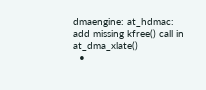dmaengine: at_hdmac: add missing kfree() call in at_dma_xlate()
  •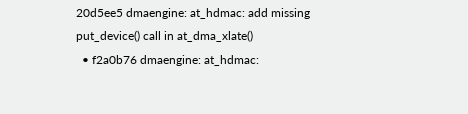20d5ee5 dmaengine: at_hdmac: add missing put_device() call in at_dma_xlate()
  • f2a0b76 dmaengine: at_hdmac: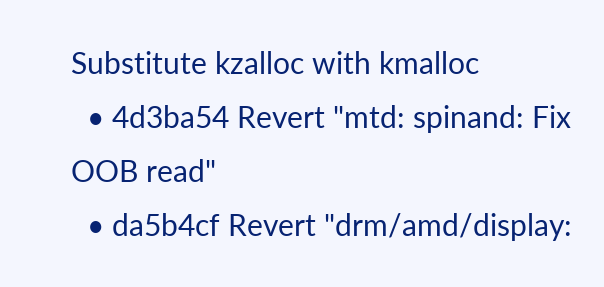Substitute kzalloc with kmalloc
  • 4d3ba54 Revert "mtd: spinand: Fix OOB read"
  • da5b4cf Revert "drm/amd/display: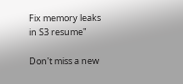Fix memory leaks in S3 resume"

Don't miss a new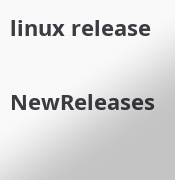linux release

NewReleases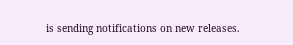is sending notifications on new releases.